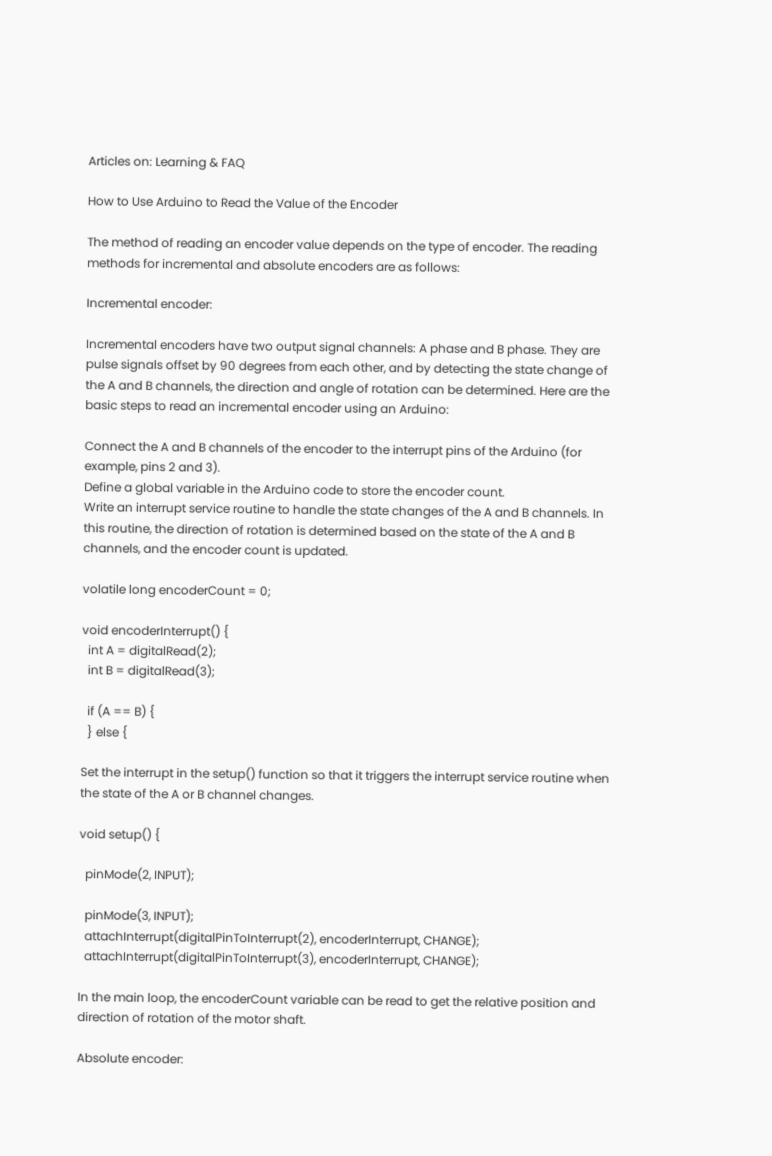Articles on: Learning & FAQ

How to Use Arduino to Read the Value of the Encoder

The method of reading an encoder value depends on the type of encoder. The reading methods for incremental and absolute encoders are as follows:

Incremental encoder:

Incremental encoders have two output signal channels: A phase and B phase. They are pulse signals offset by 90 degrees from each other, and by detecting the state change of the A and B channels, the direction and angle of rotation can be determined. Here are the basic steps to read an incremental encoder using an Arduino:

Connect the A and B channels of the encoder to the interrupt pins of the Arduino (for example, pins 2 and 3).
Define a global variable in the Arduino code to store the encoder count.
Write an interrupt service routine to handle the state changes of the A and B channels. In this routine, the direction of rotation is determined based on the state of the A and B channels, and the encoder count is updated.

volatile long encoderCount = 0;

void encoderInterrupt() {
  int A = digitalRead(2);
  int B = digitalRead(3);

  if (A == B) {
  } else {

Set the interrupt in the setup() function so that it triggers the interrupt service routine when the state of the A or B channel changes.

void setup() {

  pinMode(2, INPUT);

  pinMode(3, INPUT);
  attachInterrupt(digitalPinToInterrupt(2), encoderInterrupt, CHANGE);
  attachInterrupt(digitalPinToInterrupt(3), encoderInterrupt, CHANGE);

In the main loop, the encoderCount variable can be read to get the relative position and direction of rotation of the motor shaft.

Absolute encoder: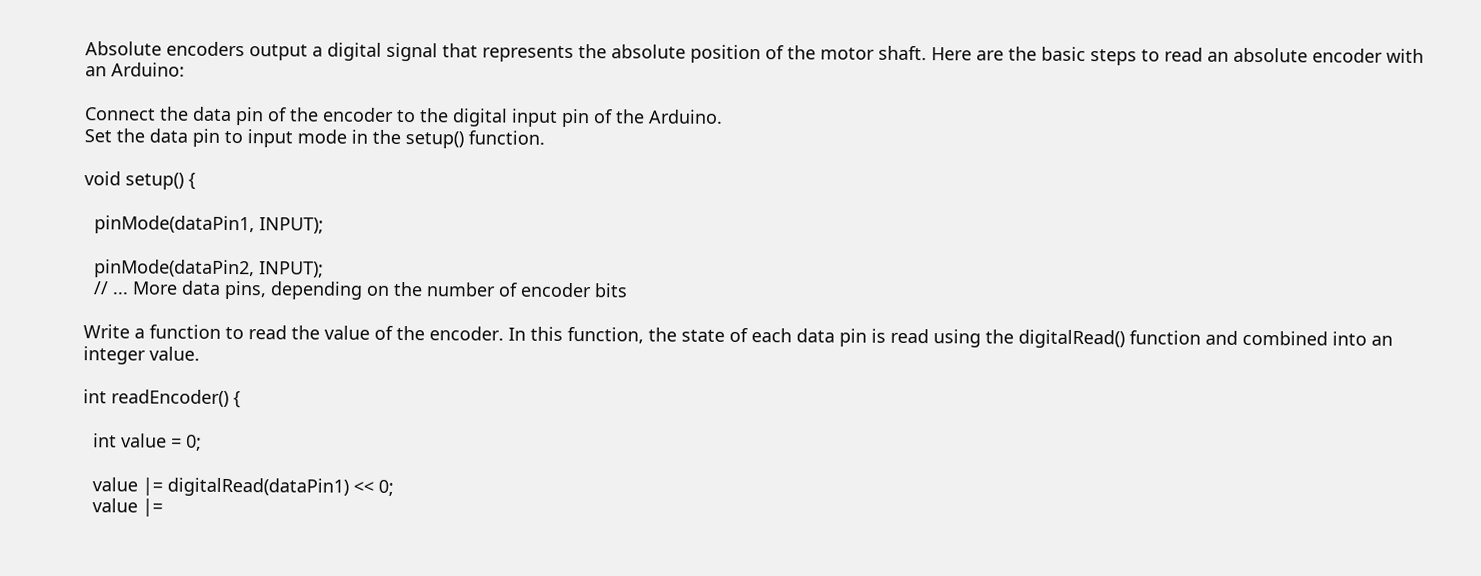Absolute encoders output a digital signal that represents the absolute position of the motor shaft. Here are the basic steps to read an absolute encoder with an Arduino:

Connect the data pin of the encoder to the digital input pin of the Arduino.
Set the data pin to input mode in the setup() function.

void setup() {

  pinMode(dataPin1, INPUT);

  pinMode(dataPin2, INPUT);
  // ... More data pins, depending on the number of encoder bits

Write a function to read the value of the encoder. In this function, the state of each data pin is read using the digitalRead() function and combined into an integer value.

int readEncoder() {

  int value = 0;

  value |= digitalRead(dataPin1) << 0;
  value |=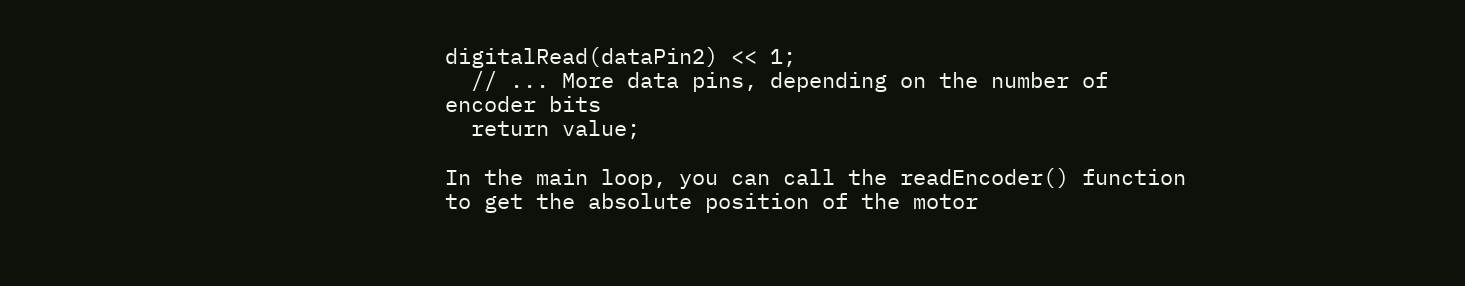digitalRead(dataPin2) << 1;
  // ... More data pins, depending on the number of encoder bits
  return value;

In the main loop, you can call the readEncoder() function to get the absolute position of the motor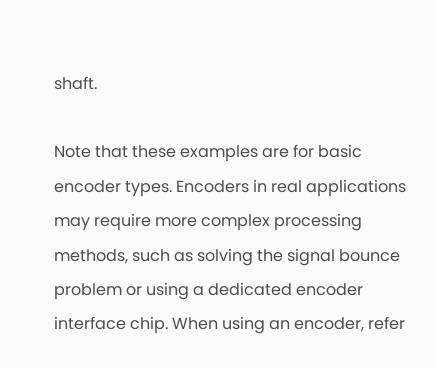shaft.

Note that these examples are for basic encoder types. Encoders in real applications may require more complex processing methods, such as solving the signal bounce problem or using a dedicated encoder interface chip. When using an encoder, refer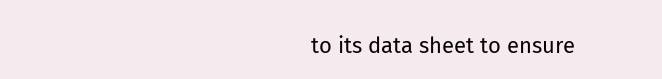to its data sheet to ensure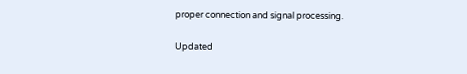proper connection and signal processing.

Updated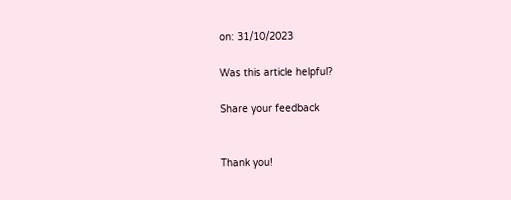on: 31/10/2023

Was this article helpful?

Share your feedback


Thank you!